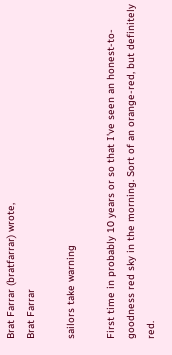Brat Farrar (bratfarrar) wrote,
Brat Farrar

sailors take warning

First time in probably 10 years or so that I've seen an honest-to-goodness red sky in the morning. Sort of an orange-red, but definitely red.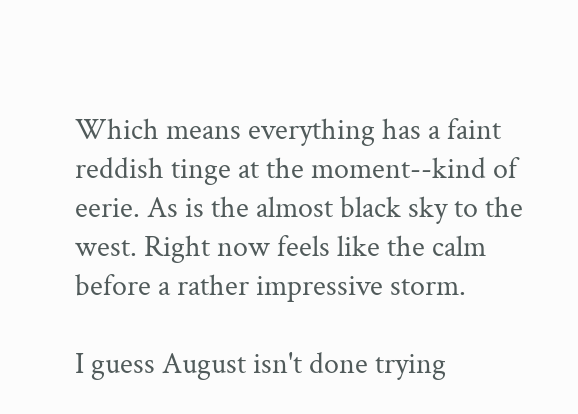Which means everything has a faint reddish tinge at the moment--kind of eerie. As is the almost black sky to the west. Right now feels like the calm before a rather impressive storm.

I guess August isn't done trying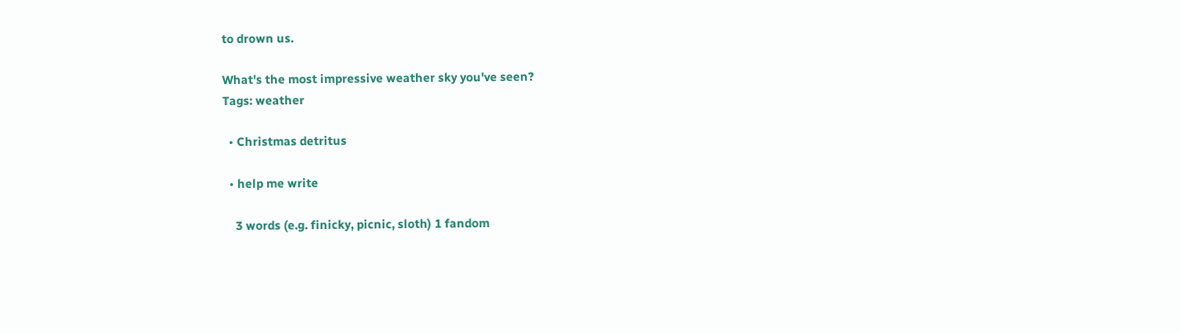to drown us.

What's the most impressive weather sky you've seen?
Tags: weather

  • Christmas detritus

  • help me write

    3 words (e.g. finicky, picnic, sloth) 1 fandom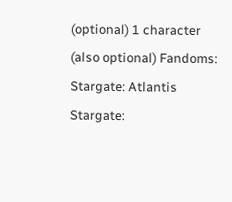(optional) 1 character (also optional) Fandoms: Stargate: Atlantis Stargate: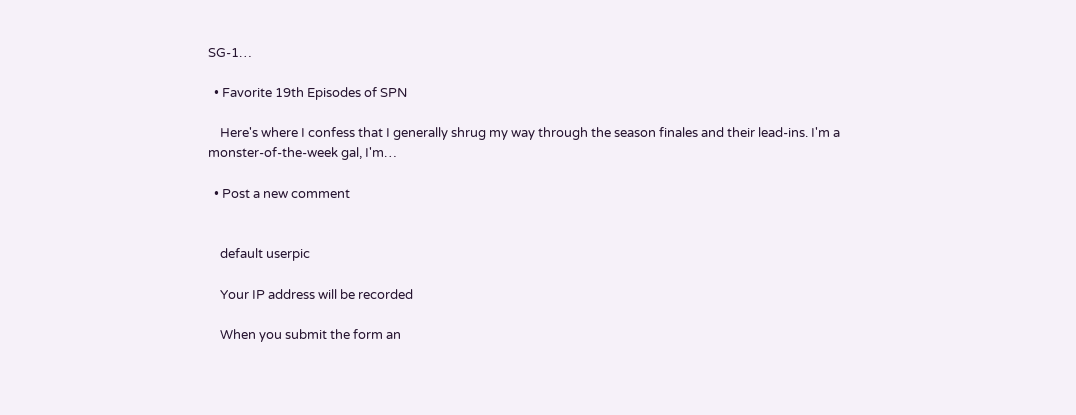SG-1…

  • Favorite 19th Episodes of SPN

    Here's where I confess that I generally shrug my way through the season finales and their lead-ins. I'm a monster-of-the-week gal, I'm…

  • Post a new comment


    default userpic

    Your IP address will be recorded

    When you submit the form an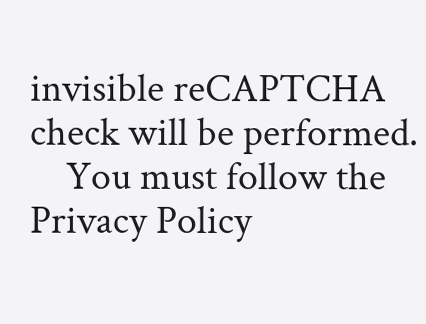invisible reCAPTCHA check will be performed.
    You must follow the Privacy Policy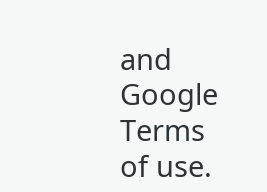and Google Terms of use.